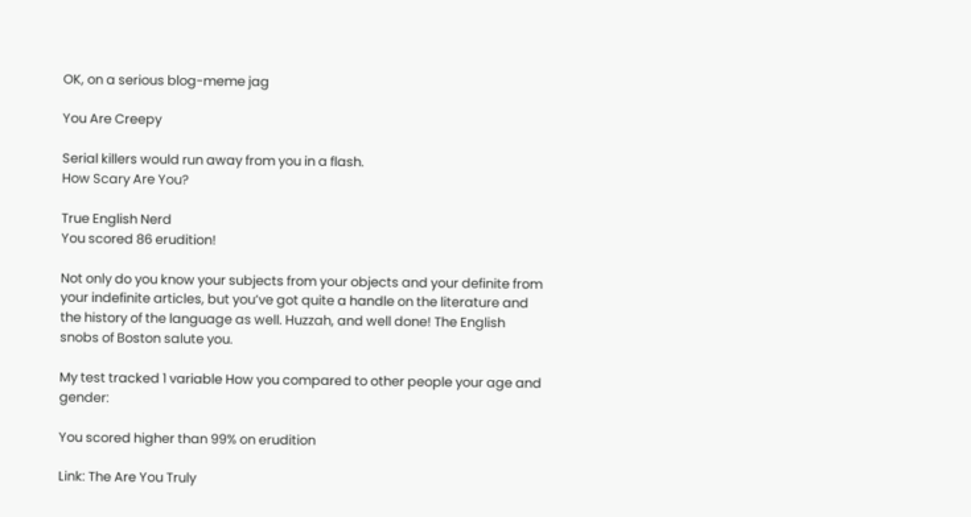OK, on a serious blog-meme jag

You Are Creepy

Serial killers would run away from you in a flash.
How Scary Are You?

True English Nerd
You scored 86 erudition!

Not only do you know your subjects from your objects and your definite from your indefinite articles, but you’ve got quite a handle on the literature and the history of the language as well. Huzzah, and well done! The English snobs of Boston salute you.

My test tracked 1 variable How you compared to other people your age and gender:

You scored higher than 99% on erudition

Link: The Are You Truly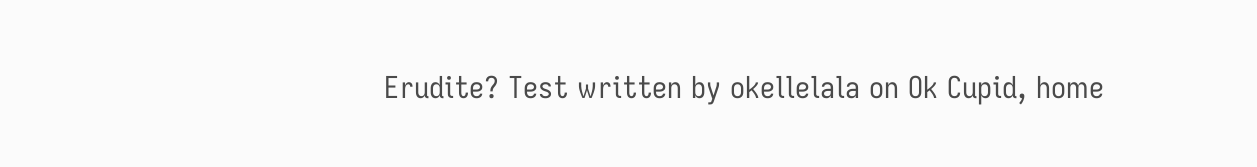Erudite? Test written by okellelala on Ok Cupid, home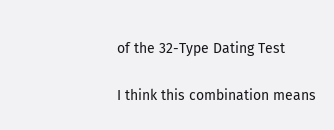of the 32-Type Dating Test

I think this combination means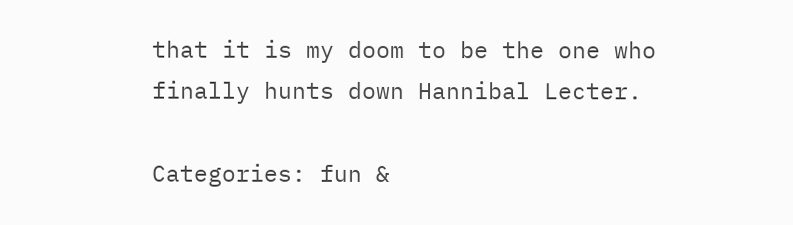that it is my doom to be the one who finally hunts down Hannibal Lecter.

Categories: fun &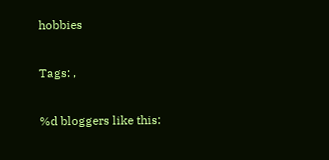hobbies

Tags: ,

%d bloggers like this: